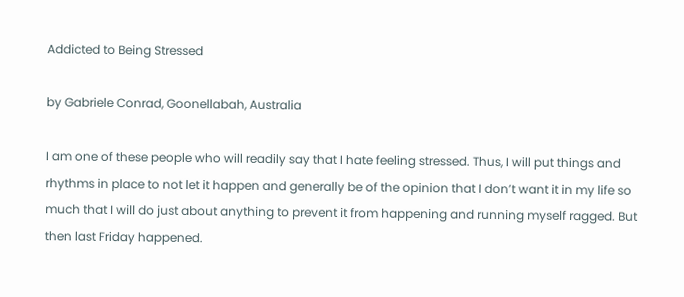Addicted to Being Stressed

by Gabriele Conrad, Goonellabah, Australia

I am one of these people who will readily say that I hate feeling stressed. Thus, I will put things and rhythms in place to not let it happen and generally be of the opinion that I don’t want it in my life so much that I will do just about anything to prevent it from happening and running myself ragged. But then last Friday happened.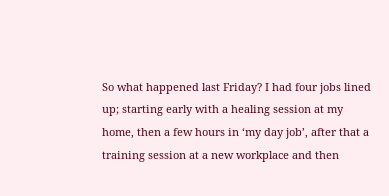So what happened last Friday? I had four jobs lined up; starting early with a healing session at my home, then a few hours in ‘my day job’, after that a training session at a new workplace and then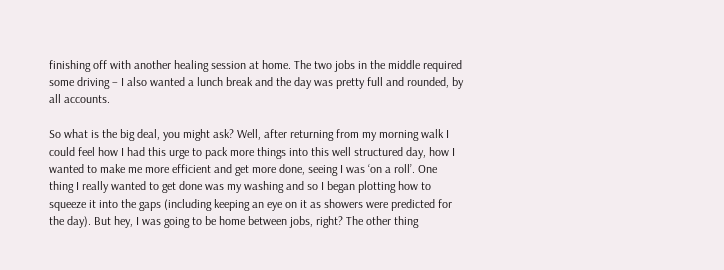finishing off with another healing session at home. The two jobs in the middle required some driving – I also wanted a lunch break and the day was pretty full and rounded, by all accounts.

So what is the big deal, you might ask? Well, after returning from my morning walk I could feel how I had this urge to pack more things into this well structured day, how I wanted to make me more efficient and get more done, seeing I was ‘on a roll’. One thing I really wanted to get done was my washing and so I began plotting how to squeeze it into the gaps (including keeping an eye on it as showers were predicted for the day). But hey, I was going to be home between jobs, right? The other thing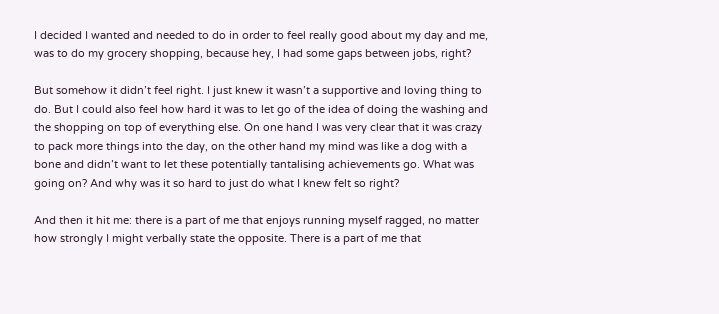I decided I wanted and needed to do in order to feel really good about my day and me, was to do my grocery shopping, because hey, I had some gaps between jobs, right?

But somehow it didn’t feel right. I just knew it wasn’t a supportive and loving thing to do. But I could also feel how hard it was to let go of the idea of doing the washing and the shopping on top of everything else. On one hand I was very clear that it was crazy to pack more things into the day, on the other hand my mind was like a dog with a bone and didn’t want to let these potentially tantalising achievements go. What was going on? And why was it so hard to just do what I knew felt so right?

And then it hit me: there is a part of me that enjoys running myself ragged, no matter how strongly I might verbally state the opposite. There is a part of me that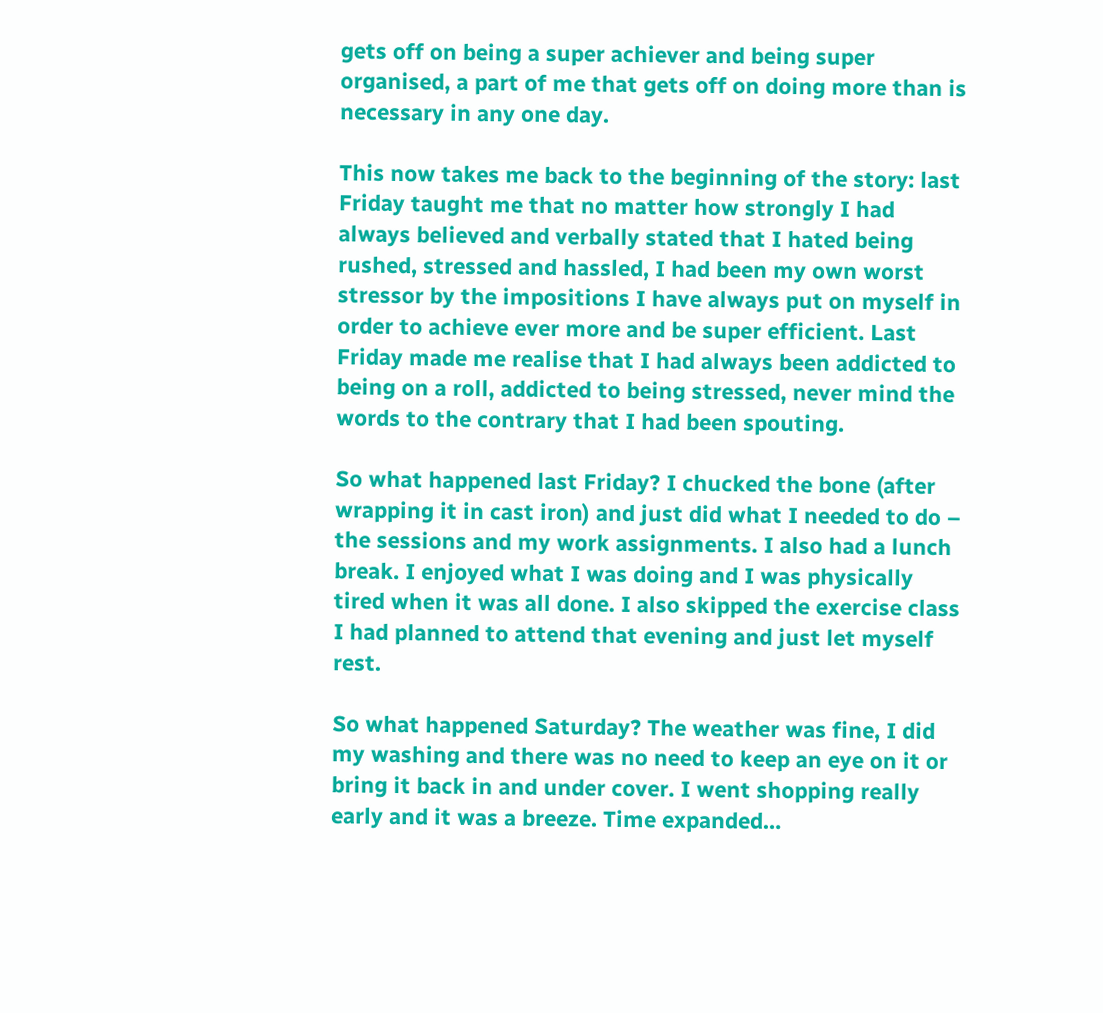gets off on being a super achiever and being super organised, a part of me that gets off on doing more than is necessary in any one day.

This now takes me back to the beginning of the story: last Friday taught me that no matter how strongly I had always believed and verbally stated that I hated being rushed, stressed and hassled, I had been my own worst stressor by the impositions I have always put on myself in order to achieve ever more and be super efficient. Last Friday made me realise that I had always been addicted to being on a roll, addicted to being stressed, never mind the words to the contrary that I had been spouting.

So what happened last Friday? I chucked the bone (after wrapping it in cast iron) and just did what I needed to do – the sessions and my work assignments. I also had a lunch break. I enjoyed what I was doing and I was physically tired when it was all done. I also skipped the exercise class I had planned to attend that evening and just let myself rest.

So what happened Saturday? The weather was fine, I did my washing and there was no need to keep an eye on it or bring it back in and under cover. I went shopping really early and it was a breeze. Time expanded…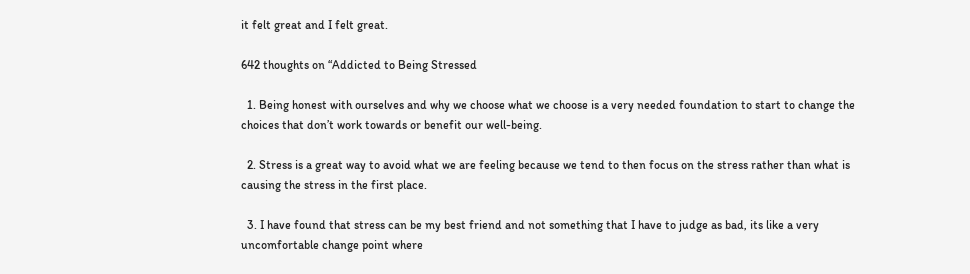it felt great and I felt great.

642 thoughts on “Addicted to Being Stressed

  1. Being honest with ourselves and why we choose what we choose is a very needed foundation to start to change the choices that don’t work towards or benefit our well-being.

  2. Stress is a great way to avoid what we are feeling because we tend to then focus on the stress rather than what is causing the stress in the first place.

  3. I have found that stress can be my best friend and not something that I have to judge as bad, its like a very uncomfortable change point where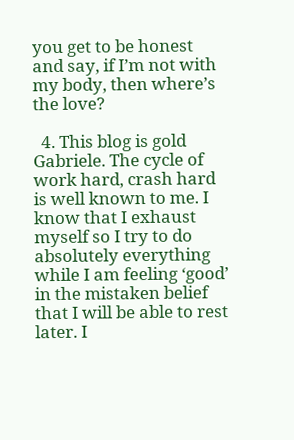you get to be honest and say, if I’m not with my body, then where’s the love?

  4. This blog is gold Gabriele. The cycle of work hard, crash hard is well known to me. I know that I exhaust myself so I try to do absolutely everything while I am feeling ‘good’ in the mistaken belief that I will be able to rest later. I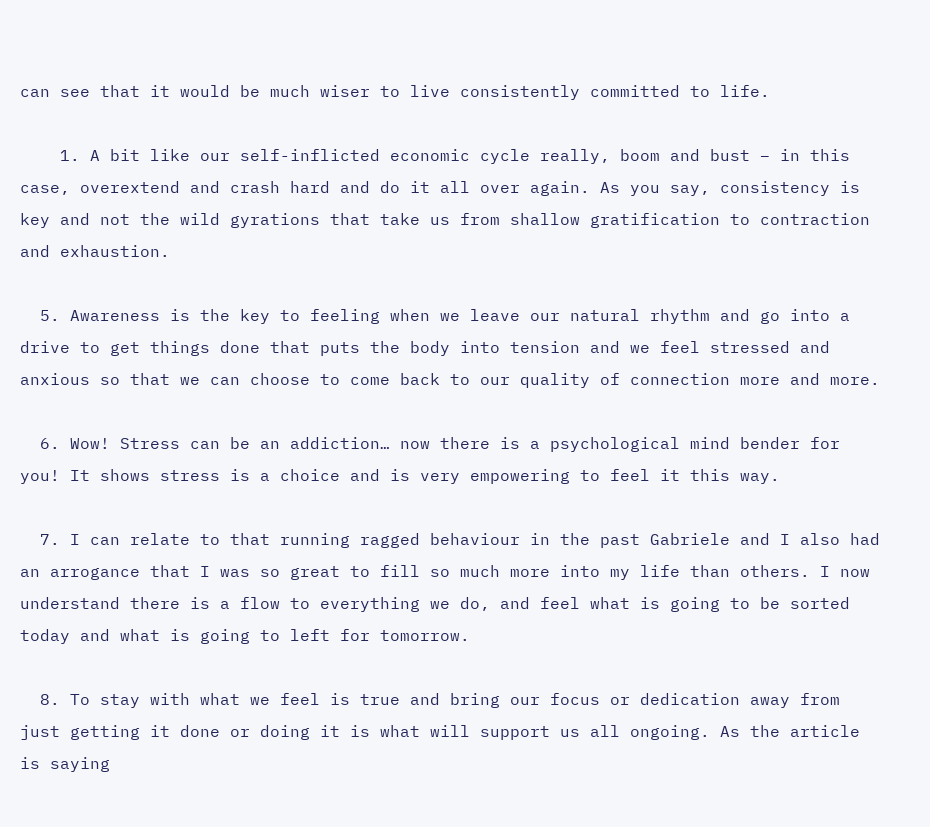can see that it would be much wiser to live consistently committed to life.

    1. A bit like our self-inflicted economic cycle really, boom and bust – in this case, overextend and crash hard and do it all over again. As you say, consistency is key and not the wild gyrations that take us from shallow gratification to contraction and exhaustion.

  5. Awareness is the key to feeling when we leave our natural rhythm and go into a drive to get things done that puts the body into tension and we feel stressed and anxious so that we can choose to come back to our quality of connection more and more.

  6. Wow! Stress can be an addiction… now there is a psychological mind bender for you! It shows stress is a choice and is very empowering to feel it this way.

  7. I can relate to that running ragged behaviour in the past Gabriele and I also had an arrogance that I was so great to fill so much more into my life than others. I now understand there is a flow to everything we do, and feel what is going to be sorted today and what is going to left for tomorrow.

  8. To stay with what we feel is true and bring our focus or dedication away from just getting it done or doing it is what will support us all ongoing. As the article is saying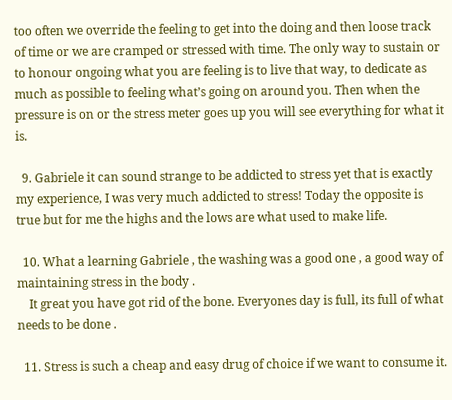too often we override the feeling to get into the doing and then loose track of time or we are cramped or stressed with time. The only way to sustain or to honour ongoing what you are feeling is to live that way, to dedicate as much as possible to feeling what’s going on around you. Then when the pressure is on or the stress meter goes up you will see everything for what it is.

  9. Gabriele it can sound strange to be addicted to stress yet that is exactly my experience, I was very much addicted to stress! Today the opposite is true but for me the highs and the lows are what used to make life.

  10. What a learning Gabriele , the washing was a good one , a good way of maintaining stress in the body .
    It great you have got rid of the bone. Everyones day is full, its full of what needs to be done .

  11. Stress is such a cheap and easy drug of choice if we want to consume it.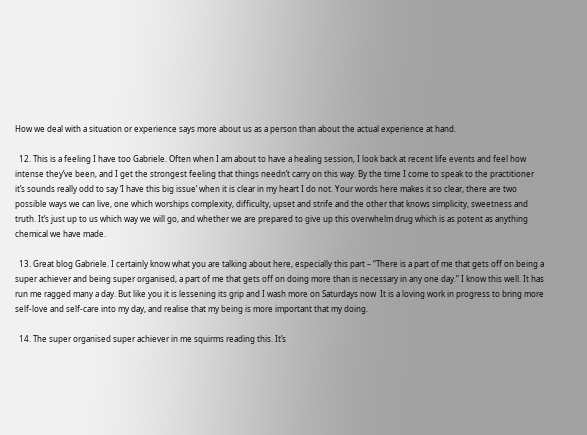How we deal with a situation or experience says more about us as a person than about the actual experience at hand.

  12. This is a feeling I have too Gabriele. Often when I am about to have a healing session, I look back at recent life events and feel how intense they’ve been, and I get the strongest feeling that things needn’t carry on this way. By the time I come to speak to the practitioner it’s sounds really odd to say ‘I have this big issue’ when it is clear in my heart I do not. Your words here makes it so clear, there are two possible ways we can live, one which worships complexity, difficulty, upset and strife and the other that knows simplicity, sweetness and truth. It’s just up to us which way we will go, and whether we are prepared to give up this overwhelm drug which is as potent as anything chemical we have made.

  13. Great blog Gabriele. I certainly know what you are talking about here, especially this part – “There is a part of me that gets off on being a super achiever and being super organised, a part of me that gets off on doing more than is necessary in any one day.” I know this well. It has run me ragged many a day. But like you it is lessening its grip and I wash more on Saturdays now  It is a loving work in progress to bring more self-love and self-care into my day, and realise that my being is more important that my doing.

  14. The super organised super achiever in me squirms reading this. It’s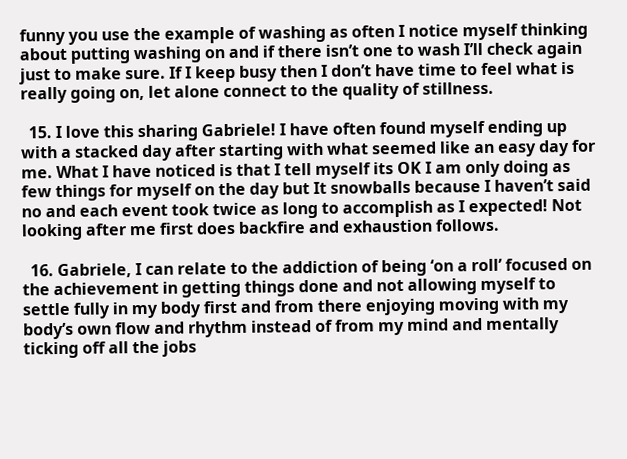funny you use the example of washing as often I notice myself thinking about putting washing on and if there isn’t one to wash I’ll check again just to make sure. If I keep busy then I don’t have time to feel what is really going on, let alone connect to the quality of stillness.

  15. I love this sharing Gabriele! I have often found myself ending up with a stacked day after starting with what seemed like an easy day for me. What I have noticed is that I tell myself its OK I am only doing as few things for myself on the day but It snowballs because I haven’t said no and each event took twice as long to accomplish as I expected! Not looking after me first does backfire and exhaustion follows.

  16. Gabriele, I can relate to the addiction of being ‘on a roll’ focused on the achievement in getting things done and not allowing myself to settle fully in my body first and from there enjoying moving with my body’s own flow and rhythm instead of from my mind and mentally ticking off all the jobs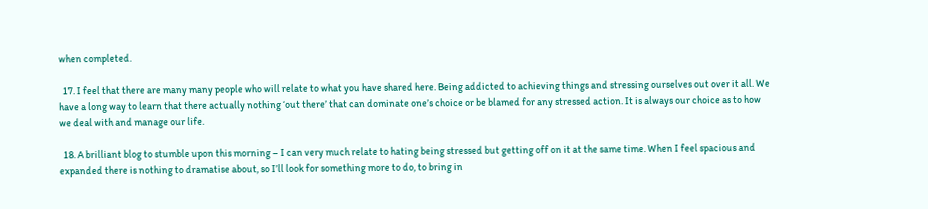when completed.

  17. I feel that there are many many people who will relate to what you have shared here. Being addicted to achieving things and stressing ourselves out over it all. We have a long way to learn that there actually nothing ‘out there’ that can dominate one’s choice or be blamed for any stressed action. It is always our choice as to how we deal with and manage our life.

  18. A brilliant blog to stumble upon this morning – I can very much relate to hating being stressed but getting off on it at the same time. When I feel spacious and expanded there is nothing to dramatise about, so I’ll look for something more to do, to bring in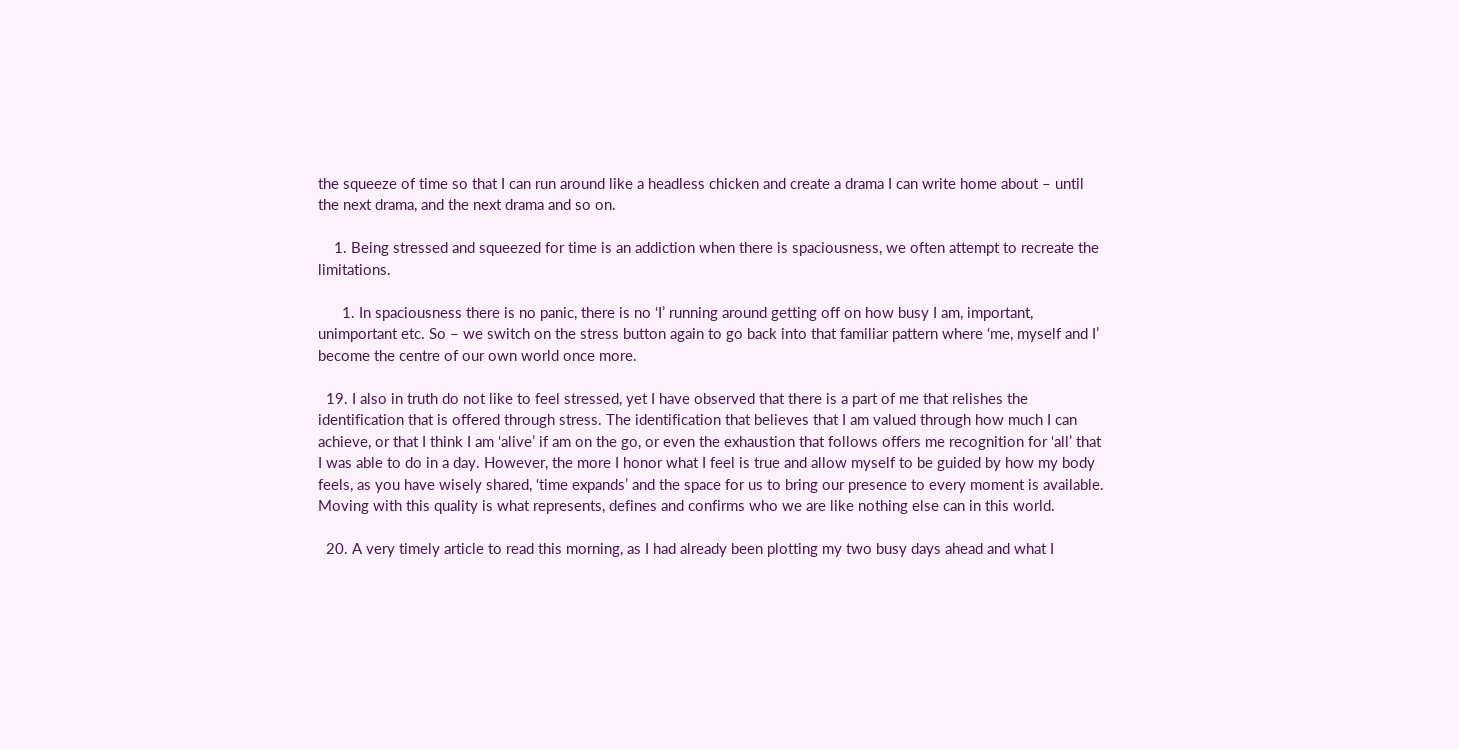the squeeze of time so that I can run around like a headless chicken and create a drama I can write home about – until the next drama, and the next drama and so on.

    1. Being stressed and squeezed for time is an addiction when there is spaciousness, we often attempt to recreate the limitations.

      1. In spaciousness there is no panic, there is no ‘I’ running around getting off on how busy I am, important, unimportant etc. So – we switch on the stress button again to go back into that familiar pattern where ‘me, myself and I’ become the centre of our own world once more.

  19. I also in truth do not like to feel stressed, yet I have observed that there is a part of me that relishes the identification that is offered through stress. The identification that believes that I am valued through how much I can achieve, or that I think I am ‘alive’ if am on the go, or even the exhaustion that follows offers me recognition for ‘all’ that I was able to do in a day. However, the more I honor what I feel is true and allow myself to be guided by how my body feels, as you have wisely shared, ‘time expands’ and the space for us to bring our presence to every moment is available. Moving with this quality is what represents, defines and confirms who we are like nothing else can in this world.

  20. A very timely article to read this morning, as I had already been plotting my two busy days ahead and what I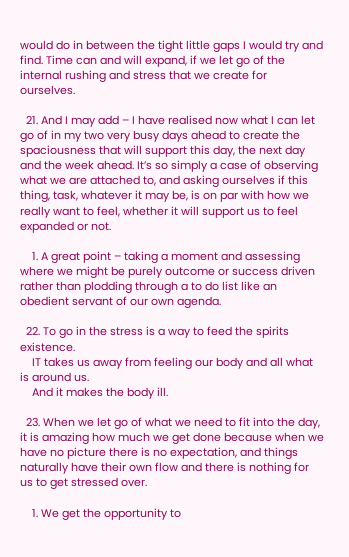would do in between the tight little gaps I would try and find. Time can and will expand, if we let go of the internal rushing and stress that we create for ourselves.

  21. And I may add – I have realised now what I can let go of in my two very busy days ahead to create the spaciousness that will support this day, the next day and the week ahead. It’s so simply a case of observing what we are attached to, and asking ourselves if this thing, task, whatever it may be, is on par with how we really want to feel, whether it will support us to feel expanded or not.

    1. A great point – taking a moment and assessing where we might be purely outcome or success driven rather than plodding through a to do list like an obedient servant of our own agenda.

  22. To go in the stress is a way to feed the spirits existence.
    IT takes us away from feeling our body and all what is around us.
    And it makes the body ill.

  23. When we let go of what we need to fit into the day, it is amazing how much we get done because when we have no picture there is no expectation, and things naturally have their own flow and there is nothing for us to get stressed over.

    1. We get the opportunity to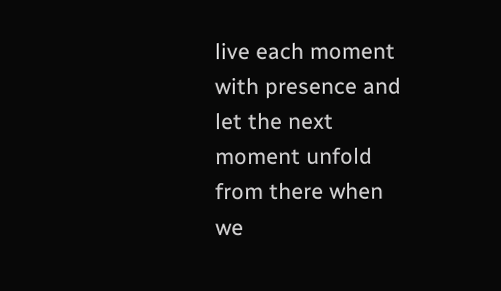live each moment with presence and let the next moment unfold from there when we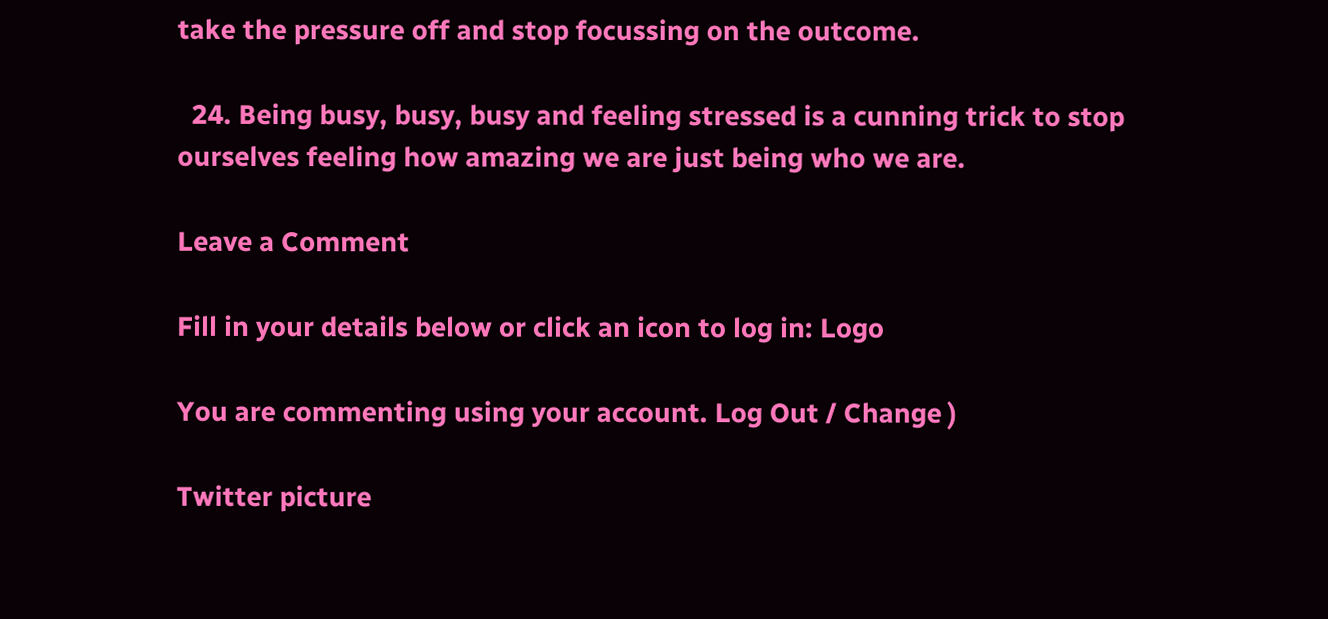take the pressure off and stop focussing on the outcome.

  24. Being busy, busy, busy and feeling stressed is a cunning trick to stop ourselves feeling how amazing we are just being who we are.

Leave a Comment

Fill in your details below or click an icon to log in: Logo

You are commenting using your account. Log Out / Change )

Twitter picture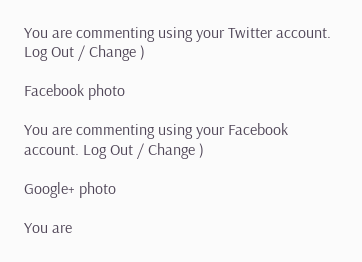You are commenting using your Twitter account. Log Out / Change )

Facebook photo

You are commenting using your Facebook account. Log Out / Change )

Google+ photo

You are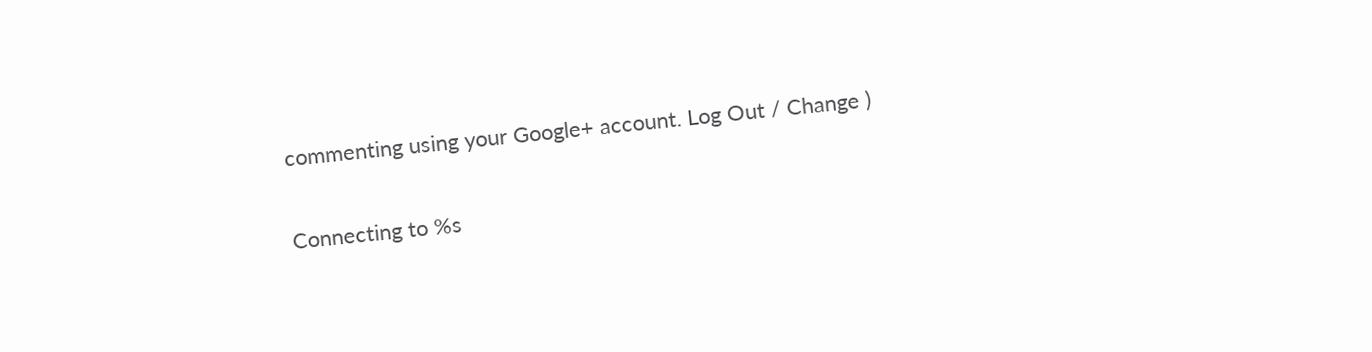commenting using your Google+ account. Log Out / Change )

Connecting to %s